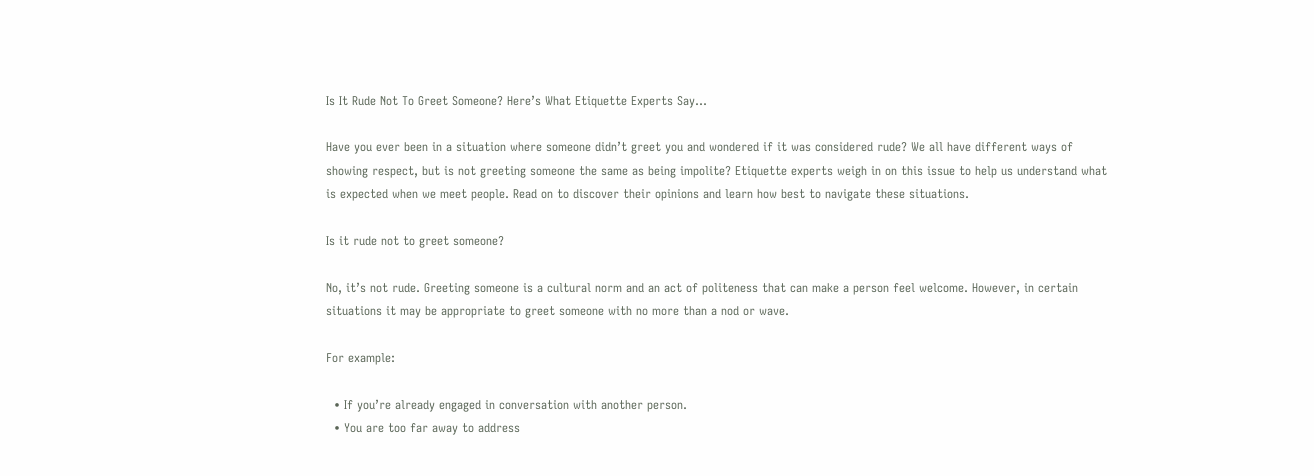Is It Rude Not To Greet Someone? Here’s What Etiquette Experts Say…

Have you ever been in a situation where someone didn’t greet you and wondered if it was considered rude? We all have different ways of showing respect, but is not greeting someone the same as being impolite? Etiquette experts weigh in on this issue to help us understand what is expected when we meet people. Read on to discover their opinions and learn how best to navigate these situations.

Is it rude not to greet someone?

No, it’s not rude. Greeting someone is a cultural norm and an act of politeness that can make a person feel welcome. However, in certain situations it may be appropriate to greet someone with no more than a nod or wave.

For example:

  • If you’re already engaged in conversation with another person.
  • You are too far away to address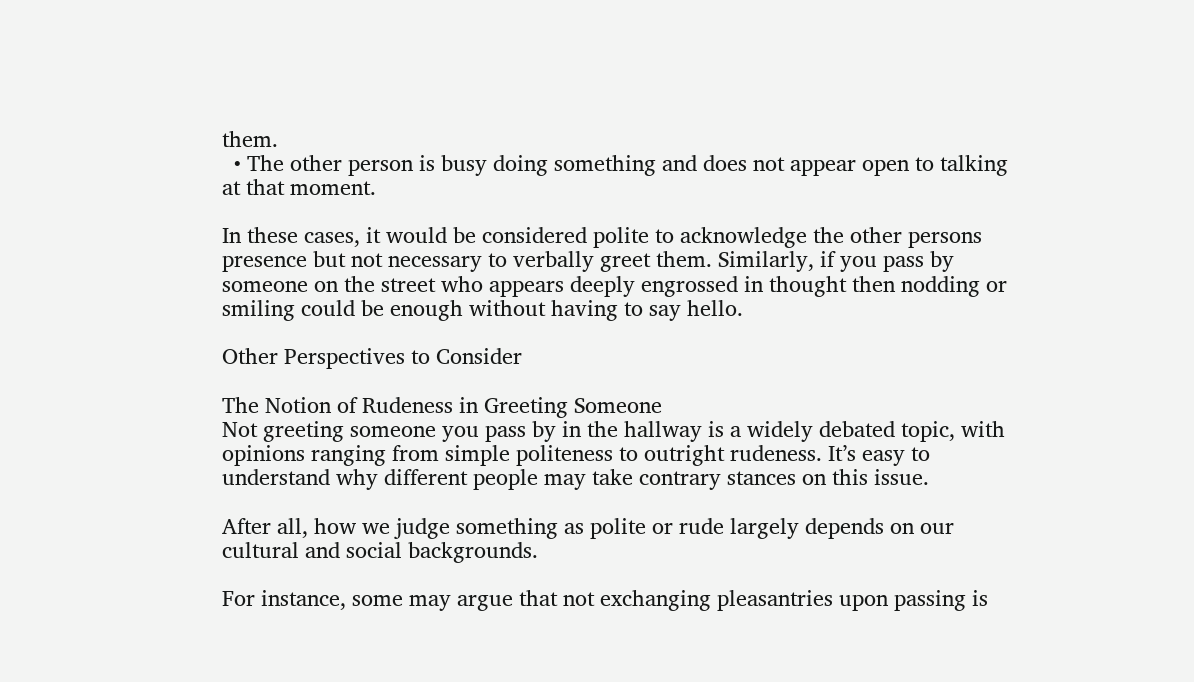them.
  • The other person is busy doing something and does not appear open to talking at that moment.

In these cases, it would be considered polite to acknowledge the other persons presence but not necessary to verbally greet them. Similarly, if you pass by someone on the street who appears deeply engrossed in thought then nodding or smiling could be enough without having to say hello.

Other Perspectives to Consider

The Notion of Rudeness in Greeting Someone
Not greeting someone you pass by in the hallway is a widely debated topic, with opinions ranging from simple politeness to outright rudeness. It’s easy to understand why different people may take contrary stances on this issue.

After all, how we judge something as polite or rude largely depends on our cultural and social backgrounds.

For instance, some may argue that not exchanging pleasantries upon passing is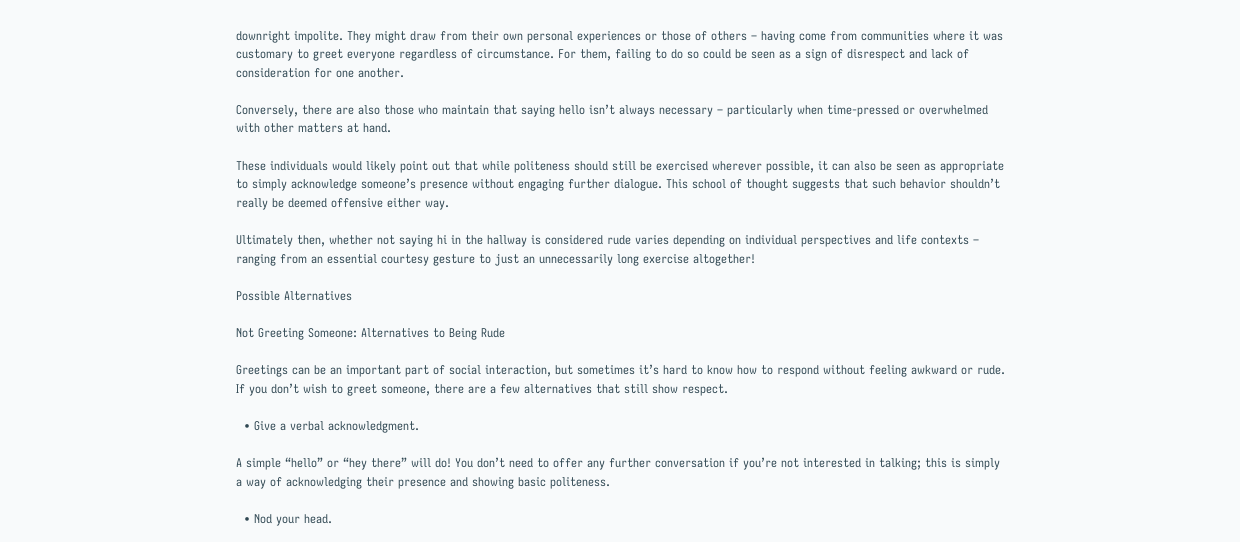downright impolite. They might draw from their own personal experiences or those of others – having come from communities where it was customary to greet everyone regardless of circumstance. For them, failing to do so could be seen as a sign of disrespect and lack of consideration for one another.

Conversely, there are also those who maintain that saying hello isn’t always necessary – particularly when time-pressed or overwhelmed with other matters at hand.

These individuals would likely point out that while politeness should still be exercised wherever possible, it can also be seen as appropriate to simply acknowledge someone’s presence without engaging further dialogue. This school of thought suggests that such behavior shouldn’t really be deemed offensive either way.

Ultimately then, whether not saying hi in the hallway is considered rude varies depending on individual perspectives and life contexts – ranging from an essential courtesy gesture to just an unnecessarily long exercise altogether!

Possible Alternatives

Not Greeting Someone: Alternatives to Being Rude

Greetings can be an important part of social interaction, but sometimes it’s hard to know how to respond without feeling awkward or rude. If you don’t wish to greet someone, there are a few alternatives that still show respect.

  • Give a verbal acknowledgment.

A simple “hello” or “hey there” will do! You don’t need to offer any further conversation if you’re not interested in talking; this is simply a way of acknowledging their presence and showing basic politeness.

  • Nod your head.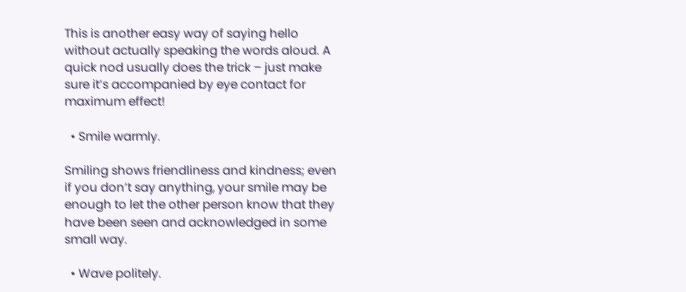This is another easy way of saying hello without actually speaking the words aloud. A quick nod usually does the trick – just make sure it’s accompanied by eye contact for maximum effect!

  • Smile warmly.

Smiling shows friendliness and kindness; even if you don’t say anything, your smile may be enough to let the other person know that they have been seen and acknowledged in some small way.

  • Wave politely.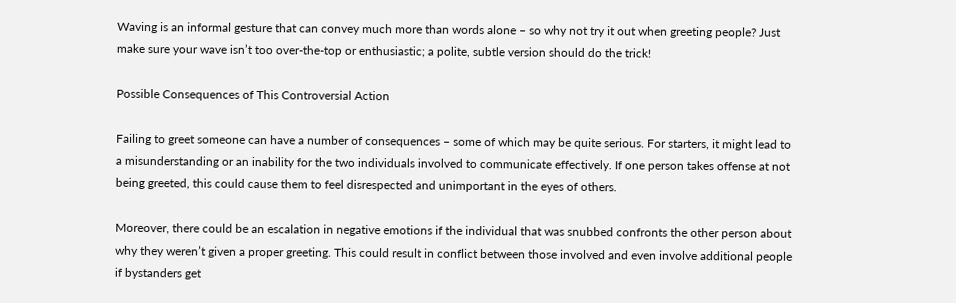Waving is an informal gesture that can convey much more than words alone – so why not try it out when greeting people? Just make sure your wave isn’t too over-the-top or enthusiastic; a polite, subtle version should do the trick!

Possible Consequences of This Controversial Action

Failing to greet someone can have a number of consequences – some of which may be quite serious. For starters, it might lead to a misunderstanding or an inability for the two individuals involved to communicate effectively. If one person takes offense at not being greeted, this could cause them to feel disrespected and unimportant in the eyes of others.

Moreover, there could be an escalation in negative emotions if the individual that was snubbed confronts the other person about why they weren’t given a proper greeting. This could result in conflict between those involved and even involve additional people if bystanders get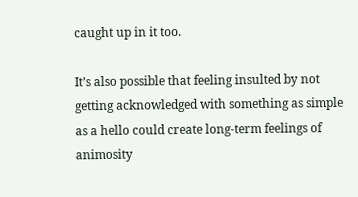caught up in it too.

It’s also possible that feeling insulted by not getting acknowledged with something as simple as a hello could create long-term feelings of animosity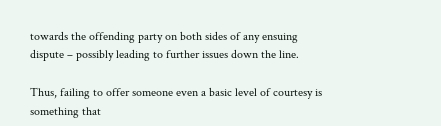towards the offending party on both sides of any ensuing dispute – possibly leading to further issues down the line.

Thus, failing to offer someone even a basic level of courtesy is something that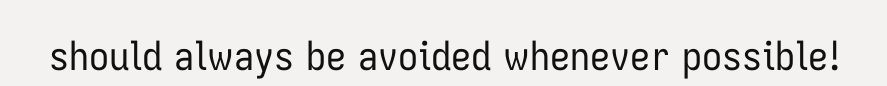should always be avoided whenever possible!